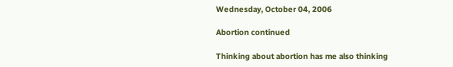Wednesday, October 04, 2006

Abortion continued

Thinking about abortion has me also thinking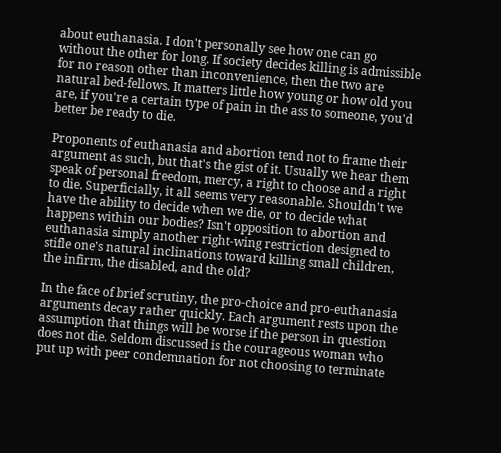about euthanasia. I don't personally see how one can go without the other for long. If society decides killing is admissible for no reason other than inconvenience, then the two are natural bed-fellows. It matters little how young or how old you are, if you're a certain type of pain in the ass to someone, you'd better be ready to die.

Proponents of euthanasia and abortion tend not to frame their argument as such, but that's the gist of it. Usually we hear them speak of personal freedom, mercy, a right to choose and a right to die. Superficially, it all seems very reasonable. Shouldn't we have the ability to decide when we die, or to decide what happens within our bodies? Isn't opposition to abortion and euthanasia simply another right-wing restriction designed to stifle one's natural inclinations toward killing small children, the infirm, the disabled, and the old?

In the face of brief scrutiny, the pro-choice and pro-euthanasia arguments decay rather quickly. Each argument rests upon the assumption that things will be worse if the person in question does not die. Seldom discussed is the courageous woman who put up with peer condemnation for not choosing to terminate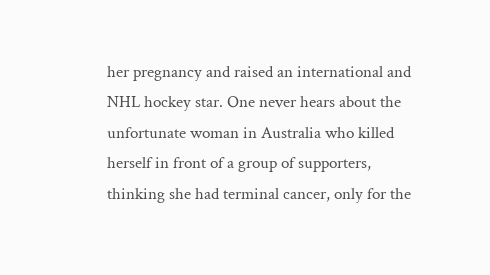her pregnancy and raised an international and NHL hockey star. One never hears about the unfortunate woman in Australia who killed herself in front of a group of supporters, thinking she had terminal cancer, only for the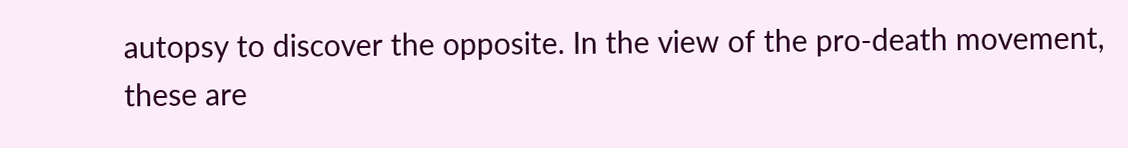autopsy to discover the opposite. In the view of the pro-death movement, these are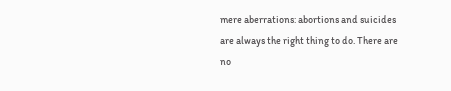mere aberrations: abortions and suicides are always the right thing to do. There are no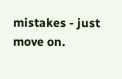mistakes - just move on.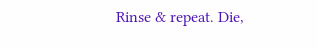Rinse & repeat. Die,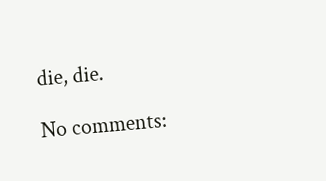die, die.

No comments: